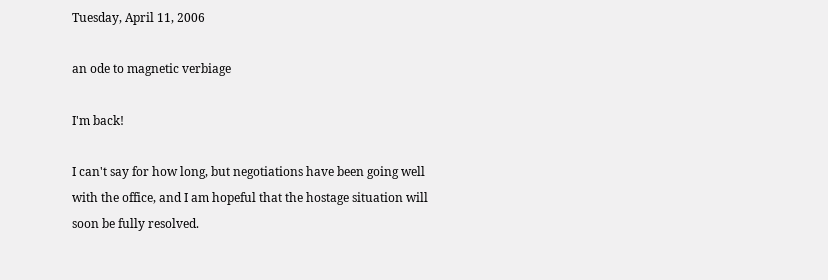Tuesday, April 11, 2006

an ode to magnetic verbiage

I'm back!

I can't say for how long, but negotiations have been going well with the office, and I am hopeful that the hostage situation will soon be fully resolved.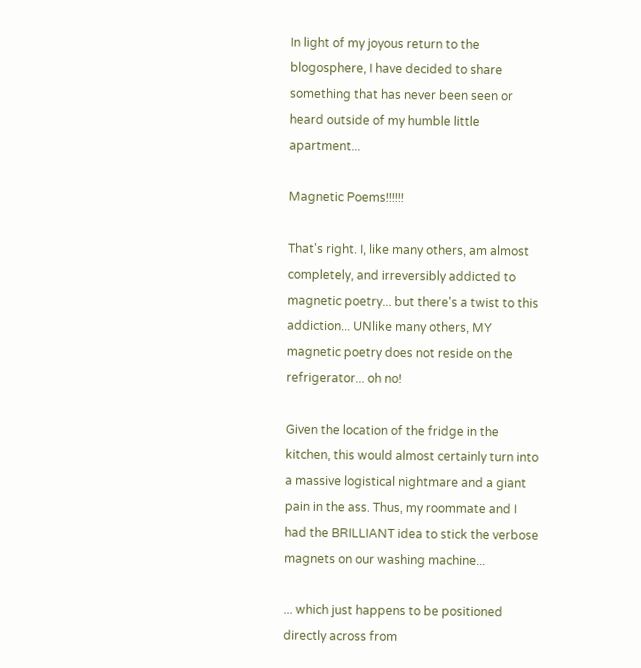In light of my joyous return to the blogosphere, I have decided to share something that has never been seen or heard outside of my humble little apartment...

Magnetic Poems!!!!!!

That's right. I, like many others, am almost completely, and irreversibly addicted to magnetic poetry... but there's a twist to this addiction... UNlike many others, MY magnetic poetry does not reside on the refrigerator... oh no!

Given the location of the fridge in the kitchen, this would almost certainly turn into a massive logistical nightmare and a giant pain in the ass. Thus, my roommate and I had the BRILLIANT idea to stick the verbose magnets on our washing machine...

... which just happens to be positioned directly across from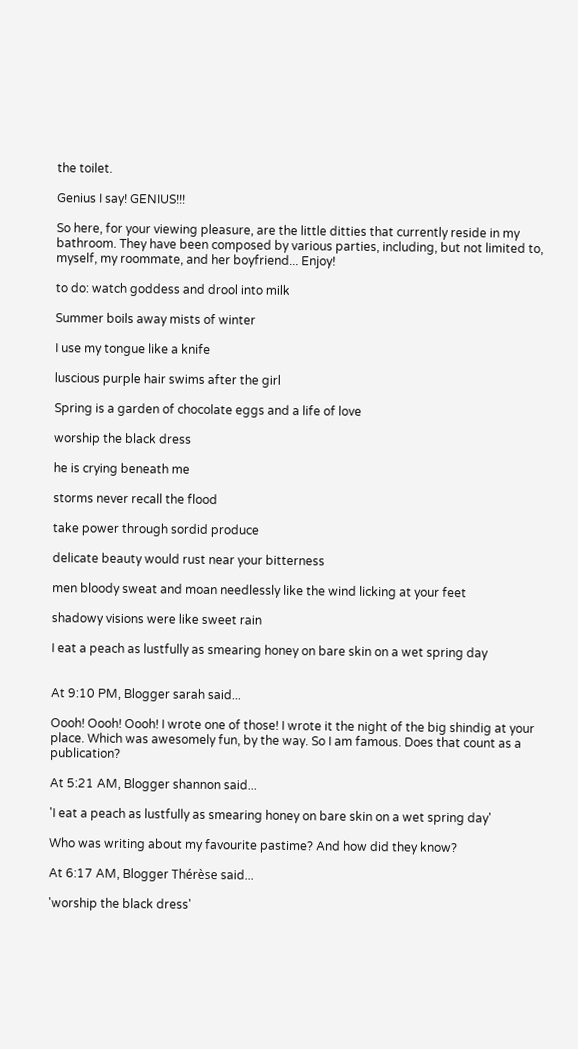the toilet.

Genius I say! GENIUS!!!

So here, for your viewing pleasure, are the little ditties that currently reside in my bathroom. They have been composed by various parties, including, but not limited to, myself, my roommate, and her boyfriend... Enjoy!

to do: watch goddess and drool into milk

Summer boils away mists of winter

I use my tongue like a knife

luscious purple hair swims after the girl

Spring is a garden of chocolate eggs and a life of love

worship the black dress

he is crying beneath me

storms never recall the flood

take power through sordid produce

delicate beauty would rust near your bitterness

men bloody sweat and moan needlessly like the wind licking at your feet

shadowy visions were like sweet rain

I eat a peach as lustfully as smearing honey on bare skin on a wet spring day


At 9:10 PM, Blogger sarah said...

Oooh! Oooh! Oooh! I wrote one of those! I wrote it the night of the big shindig at your place. Which was awesomely fun, by the way. So I am famous. Does that count as a publication?

At 5:21 AM, Blogger shannon said...

'I eat a peach as lustfully as smearing honey on bare skin on a wet spring day'

Who was writing about my favourite pastime? And how did they know?

At 6:17 AM, Blogger Thérèse said...

'worship the black dress'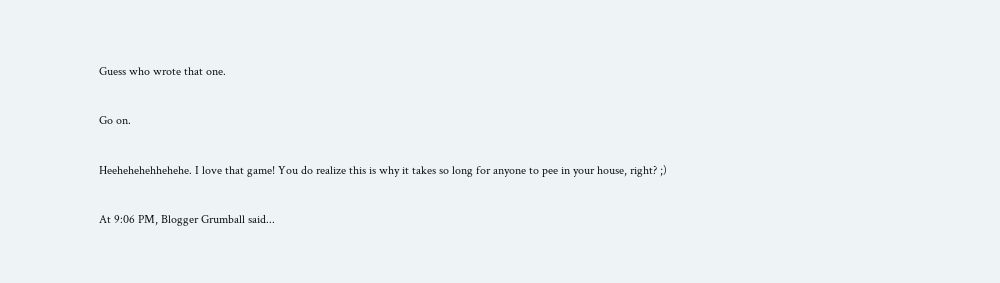Guess who wrote that one.

Go on.

Heehehehehhehehe. I love that game! You do realize this is why it takes so long for anyone to pee in your house, right? ;)

At 9:06 PM, Blogger Grumball said...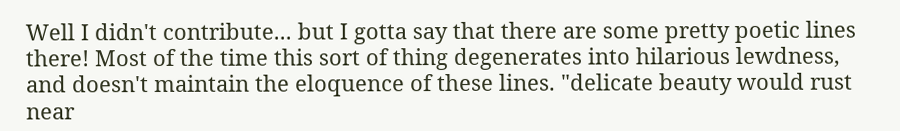Well I didn't contribute... but I gotta say that there are some pretty poetic lines there! Most of the time this sort of thing degenerates into hilarious lewdness, and doesn't maintain the eloquence of these lines. "delicate beauty would rust near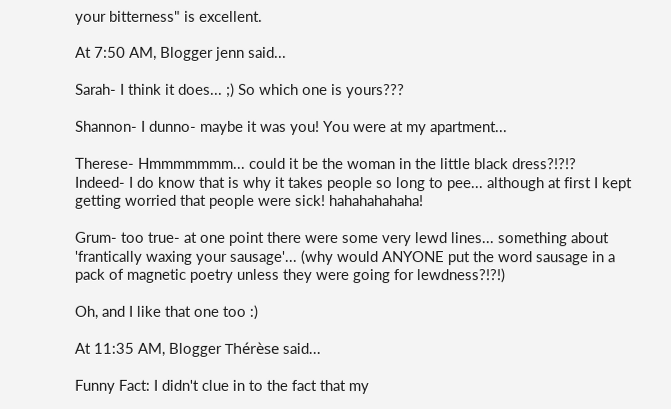your bitterness" is excellent.

At 7:50 AM, Blogger jenn said...

Sarah- I think it does... ;) So which one is yours???

Shannon- I dunno- maybe it was you! You were at my apartment...

Therese- Hmmmmmmm... could it be the woman in the little black dress?!?!?
Indeed- I do know that is why it takes people so long to pee... although at first I kept getting worried that people were sick! hahahahahaha!

Grum- too true- at one point there were some very lewd lines... something about 'frantically waxing your sausage'... (why would ANYONE put the word sausage in a pack of magnetic poetry unless they were going for lewdness?!?!)

Oh, and I like that one too :)

At 11:35 AM, Blogger Thérèse said...

Funny Fact: I didn't clue in to the fact that my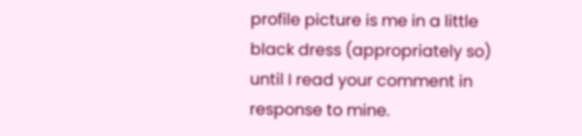profile picture is me in a little black dress (appropriately so) until I read your comment in response to mine.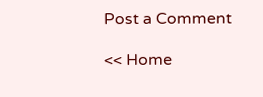Post a Comment

<< Home